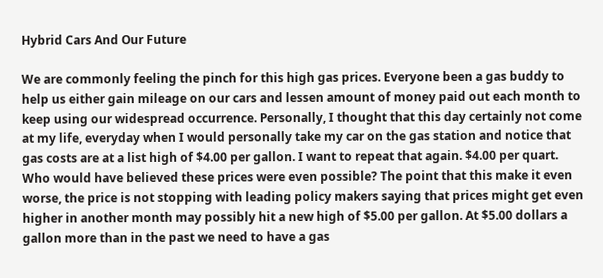Hybrid Cars And Our Future

We are commonly feeling the pinch for this high gas prices. Everyone been a gas buddy to help us either gain mileage on our cars and lessen amount of money paid out each month to keep using our widespread occurrence. Personally, I thought that this day certainly not come at my life, everyday when I would personally take my car on the gas station and notice that gas costs are at a list high of $4.00 per gallon. I want to repeat that again. $4.00 per quart. Who would have believed these prices were even possible? The point that this make it even worse, the price is not stopping with leading policy makers saying that prices might get even higher in another month may possibly hit a new high of $5.00 per gallon. At $5.00 dollars a gallon more than in the past we need to have a gas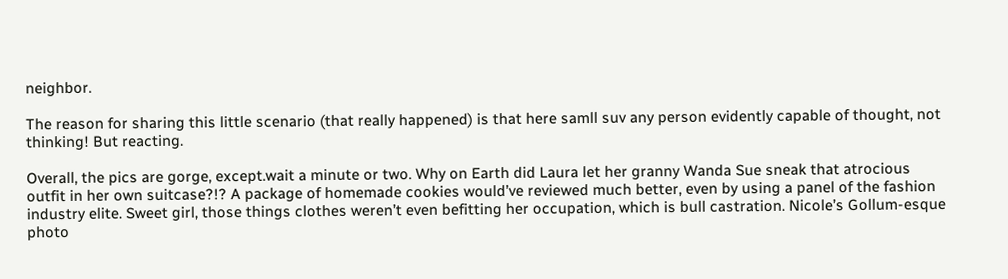neighbor.

The reason for sharing this little scenario (that really happened) is that here samll suv any person evidently capable of thought, not thinking! But reacting.

Overall, the pics are gorge, except.wait a minute or two. Why on Earth did Laura let her granny Wanda Sue sneak that atrocious outfit in her own suitcase?!? A package of homemade cookies would’ve reviewed much better, even by using a panel of the fashion industry elite. Sweet girl, those things clothes weren’t even befitting her occupation, which is bull castration. Nicole’s Gollum-esque photo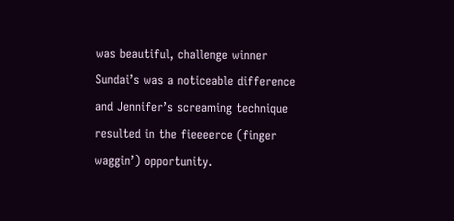was beautiful, challenge winner Sundai’s was a noticeable difference and Jennifer’s screaming technique resulted in the fieeeerce (finger waggin’) opportunity.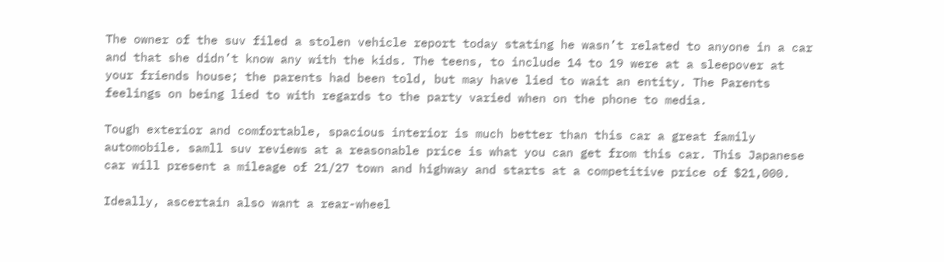The owner of the suv filed a stolen vehicle report today stating he wasn’t related to anyone in a car and that she didn’t know any with the kids. The teens, to include 14 to 19 were at a sleepover at your friends house; the parents had been told, but may have lied to wait an entity. The Parents feelings on being lied to with regards to the party varied when on the phone to media.

Tough exterior and comfortable, spacious interior is much better than this car a great family automobile. samll suv reviews at a reasonable price is what you can get from this car. This Japanese car will present a mileage of 21/27 town and highway and starts at a competitive price of $21,000.

Ideally, ascertain also want a rear-wheel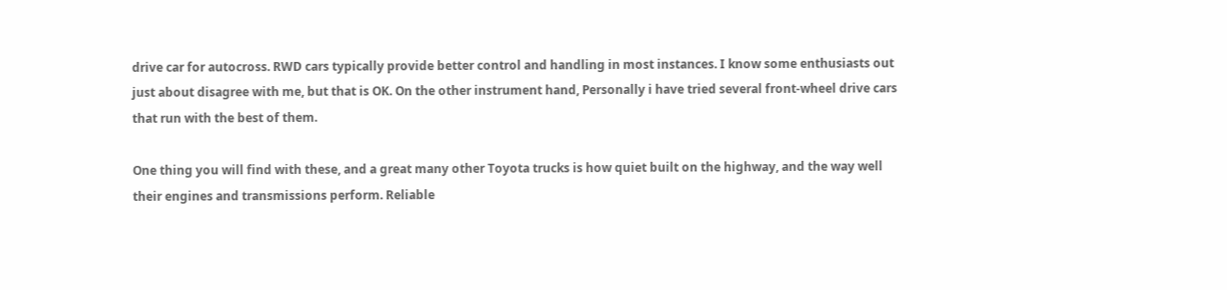drive car for autocross. RWD cars typically provide better control and handling in most instances. I know some enthusiasts out just about disagree with me, but that is OK. On the other instrument hand, Personally i have tried several front-wheel drive cars that run with the best of them.

One thing you will find with these, and a great many other Toyota trucks is how quiet built on the highway, and the way well their engines and transmissions perform. Reliable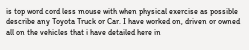is top word cord less mouse with when physical exercise as possible describe any Toyota Truck or Car. I have worked on, driven or owned all on the vehicles that i have detailed here in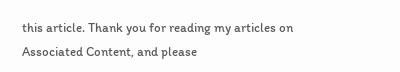this article. Thank you for reading my articles on Associated Content, and please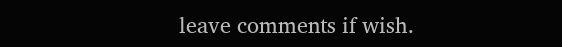leave comments if wish.